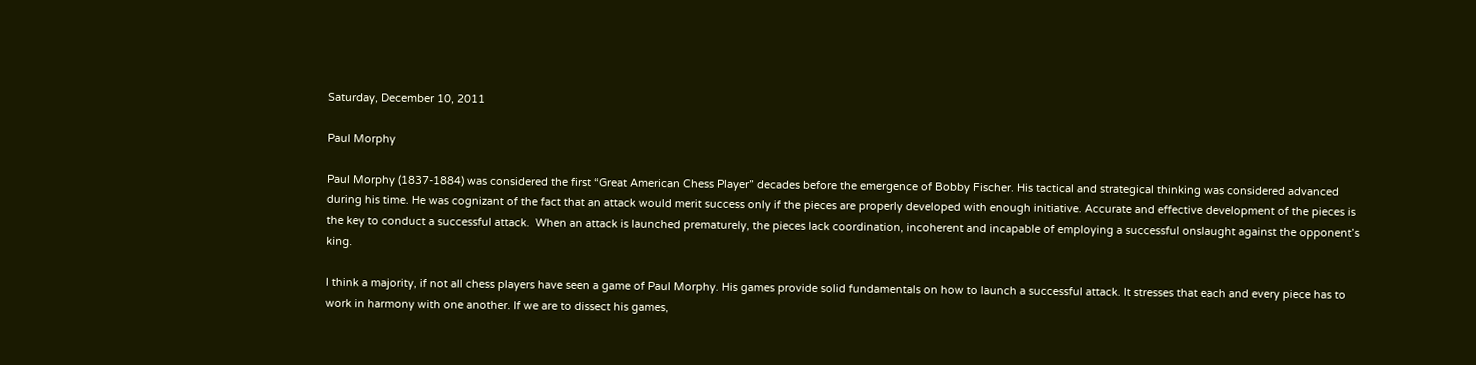Saturday, December 10, 2011

Paul Morphy

Paul Morphy (1837-1884) was considered the first “Great American Chess Player” decades before the emergence of Bobby Fischer. His tactical and strategical thinking was considered advanced during his time. He was cognizant of the fact that an attack would merit success only if the pieces are properly developed with enough initiative. Accurate and effective development of the pieces is the key to conduct a successful attack.  When an attack is launched prematurely, the pieces lack coordination, incoherent and incapable of employing a successful onslaught against the opponent’s king.

I think a majority, if not all chess players have seen a game of Paul Morphy. His games provide solid fundamentals on how to launch a successful attack. It stresses that each and every piece has to work in harmony with one another. If we are to dissect his games,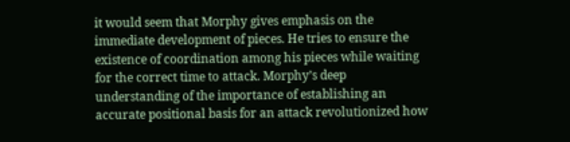it would seem that Morphy gives emphasis on the immediate development of pieces. He tries to ensure the existence of coordination among his pieces while waiting for the correct time to attack. Morphy’s deep understanding of the importance of establishing an accurate positional basis for an attack revolutionized how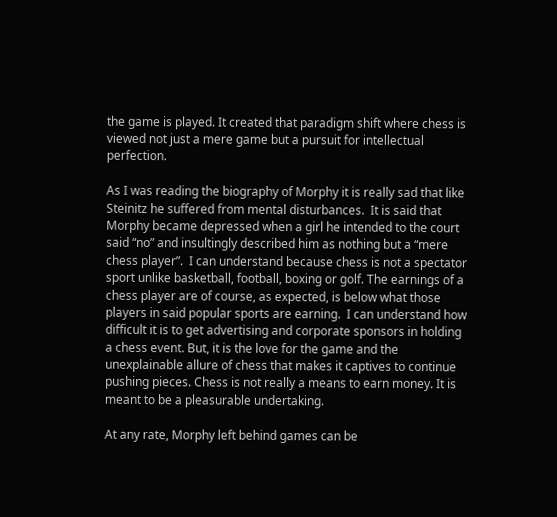the game is played. It created that paradigm shift where chess is viewed not just a mere game but a pursuit for intellectual perfection.

As I was reading the biography of Morphy it is really sad that like Steinitz he suffered from mental disturbances.  It is said that Morphy became depressed when a girl he intended to the court said “no” and insultingly described him as nothing but a “mere chess player”.  I can understand because chess is not a spectator sport unlike basketball, football, boxing or golf. The earnings of a chess player are of course, as expected, is below what those players in said popular sports are earning.  I can understand how difficult it is to get advertising and corporate sponsors in holding a chess event. But, it is the love for the game and the unexplainable allure of chess that makes it captives to continue pushing pieces. Chess is not really a means to earn money. It is meant to be a pleasurable undertaking.

At any rate, Morphy left behind games can be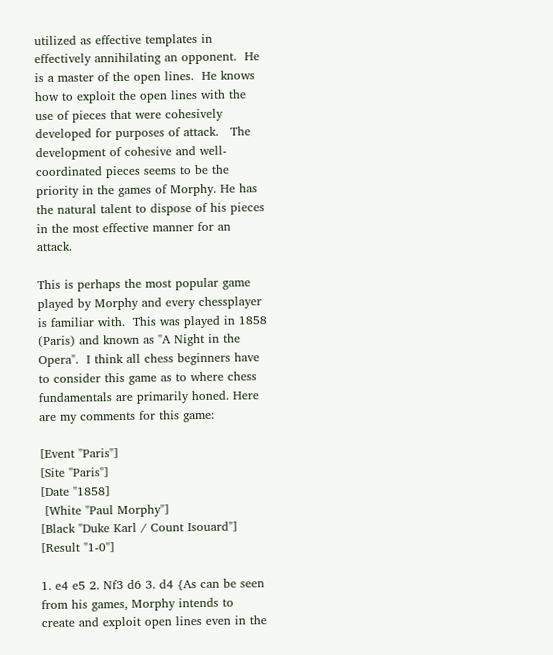utilized as effective templates in effectively annihilating an opponent.  He is a master of the open lines.  He knows how to exploit the open lines with the use of pieces that were cohesively developed for purposes of attack.   The development of cohesive and well-coordinated pieces seems to be the priority in the games of Morphy. He has the natural talent to dispose of his pieces in the most effective manner for an attack.

This is perhaps the most popular game played by Morphy and every chessplayer is familiar with.  This was played in 1858 (Paris) and known as "A Night in the Opera".  I think all chess beginners have to consider this game as to where chess fundamentals are primarily honed. Here are my comments for this game:

[Event "Paris"]
[Site "Paris"]
[Date "1858]
 [White "Paul Morphy"]
[Black "Duke Karl / Count Isouard"]
[Result "1-0"]

1. e4 e5 2. Nf3 d6 3. d4 {As can be seen from his games, Morphy intends to
create and exploit open lines even in the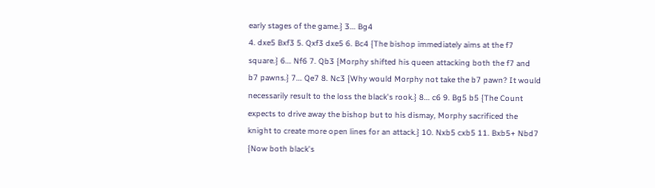early stages of the game.} 3... Bg4
4. dxe5 Bxf3 5. Qxf3 dxe5 6. Bc4 {The bishop immediately aims at the f7
square.} 6... Nf6 7. Qb3 {Morphy shifted his queen attacking both the f7 and
b7 pawns.} 7... Qe7 8. Nc3 {Why would Morphy not take the b7 pawn? It would
necessarily result to the loss the black's rook.} 8... c6 9. Bg5 b5 {The Count
expects to drive away the bishop but to his dismay, Morphy sacrificed the
knight to create more open lines for an attack.} 10. Nxb5 cxb5 11. Bxb5+ Nbd7
{Now both black's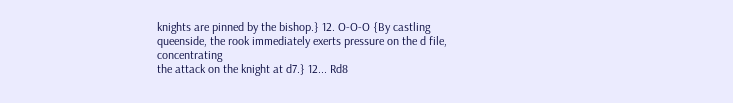knights are pinned by the bishop.} 12. O-O-O {By castling
queenside, the rook immediately exerts pressure on the d file, concentrating
the attack on the knight at d7.} 12... Rd8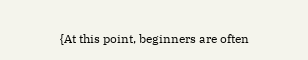{At this point, beginners are often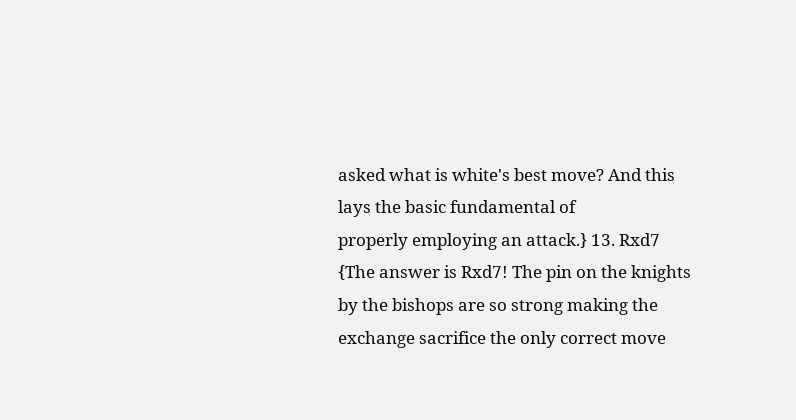asked what is white's best move? And this lays the basic fundamental of
properly employing an attack.} 13. Rxd7 {The answer is Rxd7! The pin on the knights by the bishops are so strong making the exchange sacrifice the only correct move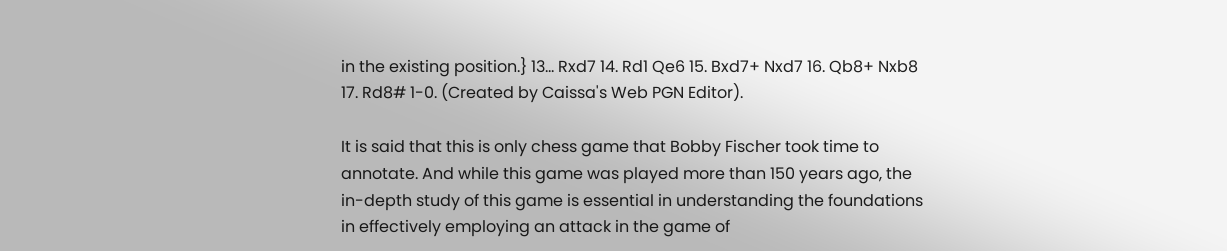in the existing position.} 13... Rxd7 14. Rd1 Qe6 15. Bxd7+ Nxd7 16. Qb8+ Nxb8 17. Rd8# 1-0. (Created by Caissa's Web PGN Editor).

It is said that this is only chess game that Bobby Fischer took time to annotate. And while this game was played more than 150 years ago, the in-depth study of this game is essential in understanding the foundations in effectively employing an attack in the game of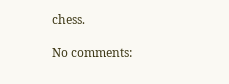chess.

No comments: